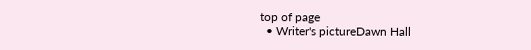top of page
  • Writer's pictureDawn Hall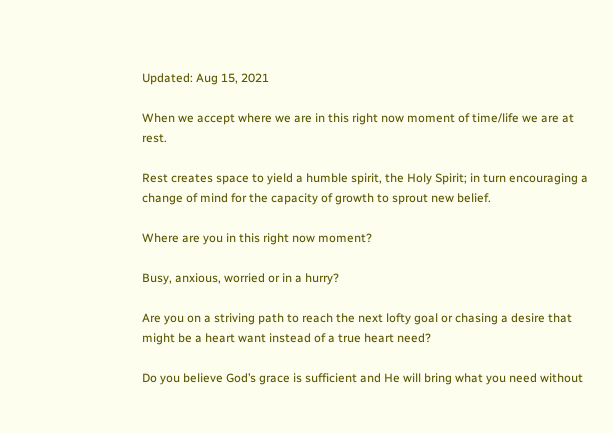Updated: Aug 15, 2021

When we accept where we are in this right now moment of time/life we are at rest.

Rest creates space to yield a humble spirit, the Holy Spirit; in turn encouraging a change of mind for the capacity of growth to sprout new belief.

Where are you in this right now moment?

Busy, anxious, worried or in a hurry?

Are you on a striving path to reach the next lofty goal or chasing a desire that might be a heart want instead of a true heart need?

Do you believe God’s grace is sufficient and He will bring what you need without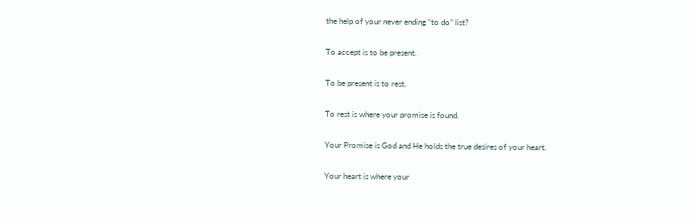the help of your never ending “to do” list?

To accept is to be present.

To be present is to rest.

To rest is where your promise is found.

Your Promise is God and He holds the true desires of your heart.

Your heart is where your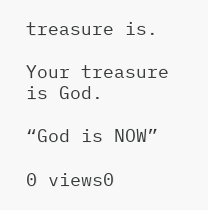treasure is.

Your treasure is God.

“God is NOW”

0 views0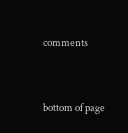comments


bottom of page